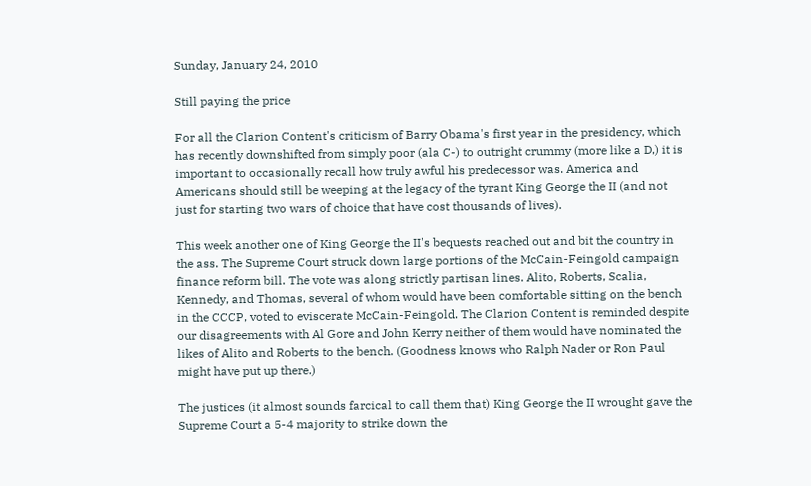Sunday, January 24, 2010

Still paying the price

For all the Clarion Content's criticism of Barry Obama's first year in the presidency, which has recently downshifted from simply poor (ala C-) to outright crummy (more like a D,) it is important to occasionally recall how truly awful his predecessor was. America and Americans should still be weeping at the legacy of the tyrant King George the II (and not just for starting two wars of choice that have cost thousands of lives).

This week another one of King George the II's bequests reached out and bit the country in the ass. The Supreme Court struck down large portions of the McCain-Feingold campaign finance reform bill. The vote was along strictly partisan lines. Alito, Roberts, Scalia, Kennedy, and Thomas, several of whom would have been comfortable sitting on the bench in the CCCP, voted to eviscerate McCain-Feingold. The Clarion Content is reminded despite our disagreements with Al Gore and John Kerry neither of them would have nominated the likes of Alito and Roberts to the bench. (Goodness knows who Ralph Nader or Ron Paul might have put up there.)

The justices (it almost sounds farcical to call them that) King George the II wrought gave the Supreme Court a 5-4 majority to strike down the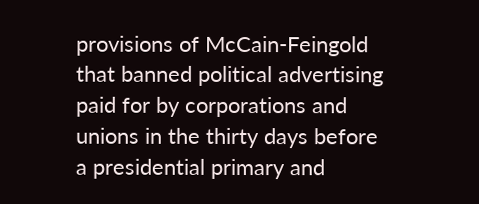provisions of McCain-Feingold that banned political advertising paid for by corporations and unions in the thirty days before a presidential primary and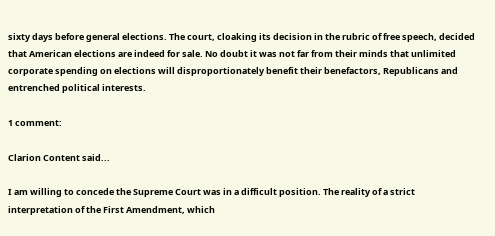sixty days before general elections. The court, cloaking its decision in the rubric of free speech, decided that American elections are indeed for sale. No doubt it was not far from their minds that unlimited corporate spending on elections will disproportionately benefit their benefactors, Republicans and entrenched political interests.

1 comment:

Clarion Content said...

I am willing to concede the Supreme Court was in a difficult position. The reality of a strict interpretation of the First Amendment, which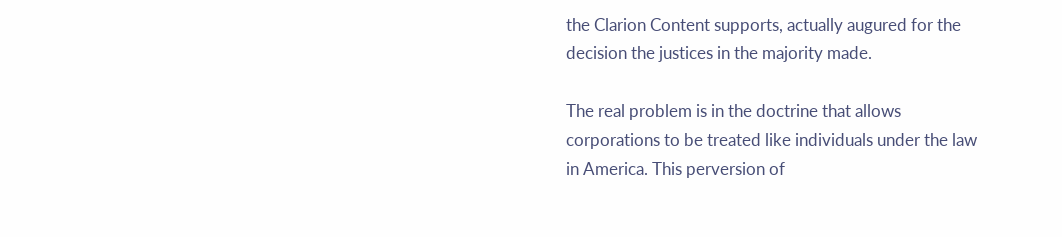the Clarion Content supports, actually augured for the decision the justices in the majority made.

The real problem is in the doctrine that allows corporations to be treated like individuals under the law in America. This perversion of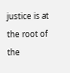justice is at the root of the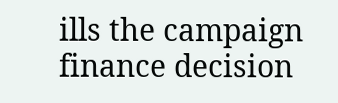ills the campaign finance decision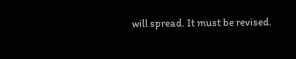will spread. It must be revised.